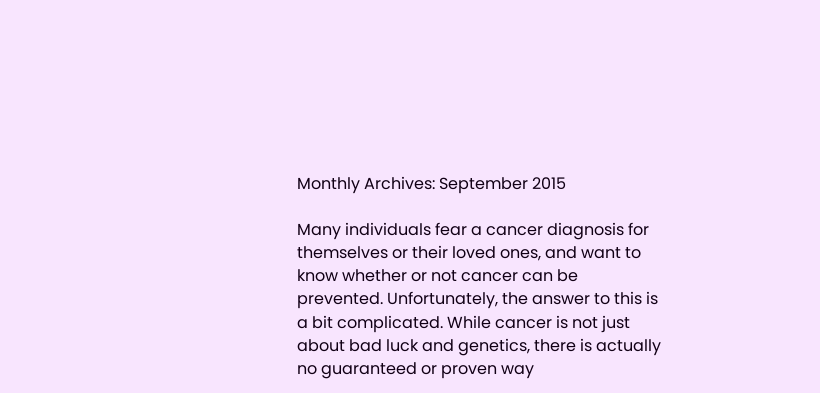Monthly Archives: September 2015

Many individuals fear a cancer diagnosis for themselves or their loved ones, and want to know whether or not cancer can be prevented. Unfortunately, the answer to this is a bit complicated. While cancer is not just about bad luck and genetics, there is actually no guaranteed or proven way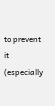to prevent it (especially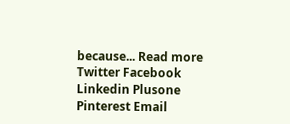because... Read more
Twitter Facebook Linkedin Plusone Pinterest Email